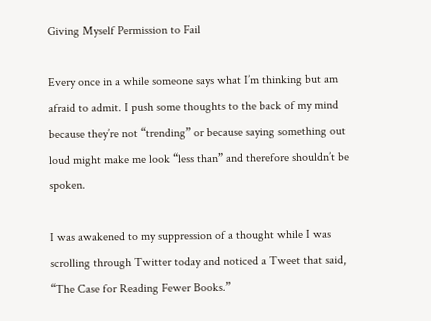Giving Myself Permission to Fail

Every once in a while someone says what I’m thinking but am afraid to admit. I push some thoughts to the back of my mind because they’re not “trending” or because saying something out loud might make me look “less than” and therefore shouldn’t be spoken.

I was awakened to my suppression of a thought while I was scrolling through Twitter today and noticed a Tweet that said, “The Case for Reading Fewer Books.”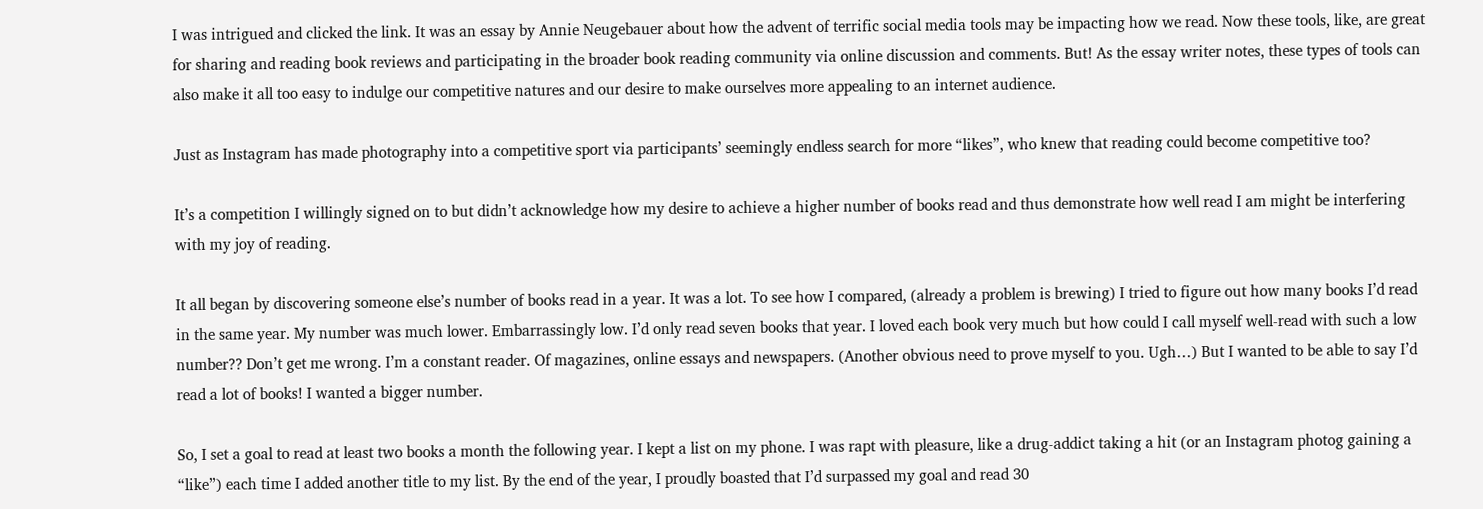I was intrigued and clicked the link. It was an essay by Annie Neugebauer about how the advent of terrific social media tools may be impacting how we read. Now these tools, like, are great for sharing and reading book reviews and participating in the broader book reading community via online discussion and comments. But! As the essay writer notes, these types of tools can also make it all too easy to indulge our competitive natures and our desire to make ourselves more appealing to an internet audience.

Just as Instagram has made photography into a competitive sport via participants’ seemingly endless search for more “likes”, who knew that reading could become competitive too?

It’s a competition I willingly signed on to but didn’t acknowledge how my desire to achieve a higher number of books read and thus demonstrate how well read I am might be interfering with my joy of reading.

It all began by discovering someone else’s number of books read in a year. It was a lot. To see how I compared, (already a problem is brewing) I tried to figure out how many books I’d read in the same year. My number was much lower. Embarrassingly low. I’d only read seven books that year. I loved each book very much but how could I call myself well-read with such a low number?? Don’t get me wrong. I’m a constant reader. Of magazines, online essays and newspapers. (Another obvious need to prove myself to you. Ugh…) But I wanted to be able to say I’d read a lot of books! I wanted a bigger number.

So, I set a goal to read at least two books a month the following year. I kept a list on my phone. I was rapt with pleasure, like a drug-addict taking a hit (or an Instagram photog gaining a “like”) each time I added another title to my list. By the end of the year, I proudly boasted that I’d surpassed my goal and read 30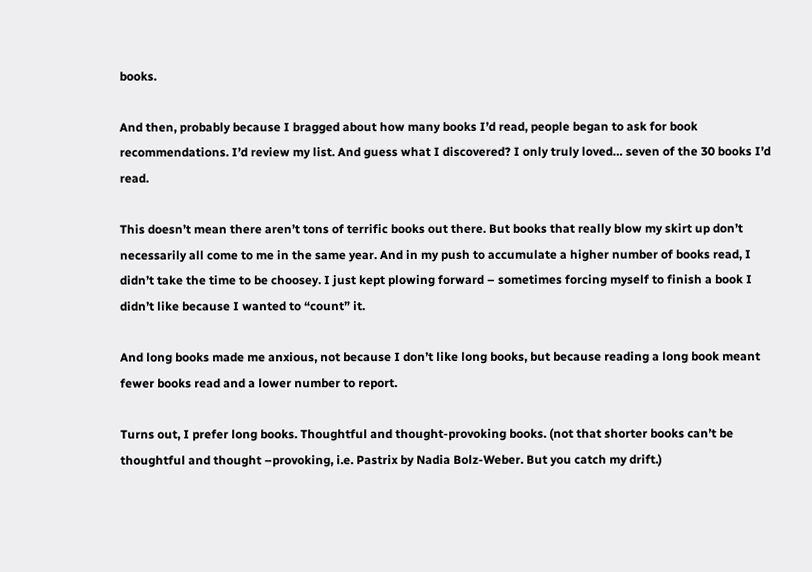books.

And then, probably because I bragged about how many books I’d read, people began to ask for book recommendations. I’d review my list. And guess what I discovered? I only truly loved… seven of the 30 books I’d read.

This doesn’t mean there aren’t tons of terrific books out there. But books that really blow my skirt up don’t necessarily all come to me in the same year. And in my push to accumulate a higher number of books read, I didn’t take the time to be choosey. I just kept plowing forward – sometimes forcing myself to finish a book I didn’t like because I wanted to “count” it.

And long books made me anxious, not because I don’t like long books, but because reading a long book meant fewer books read and a lower number to report.

Turns out, I prefer long books. Thoughtful and thought-provoking books. (not that shorter books can’t be thoughtful and thought –provoking, i.e. Pastrix by Nadia Bolz-Weber. But you catch my drift.)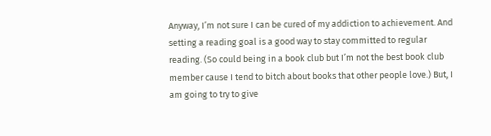Anyway, I’m not sure I can be cured of my addiction to achievement. And setting a reading goal is a good way to stay committed to regular reading. (So could being in a book club but I’m not the best book club member cause I tend to bitch about books that other people love.) But, I am going to try to give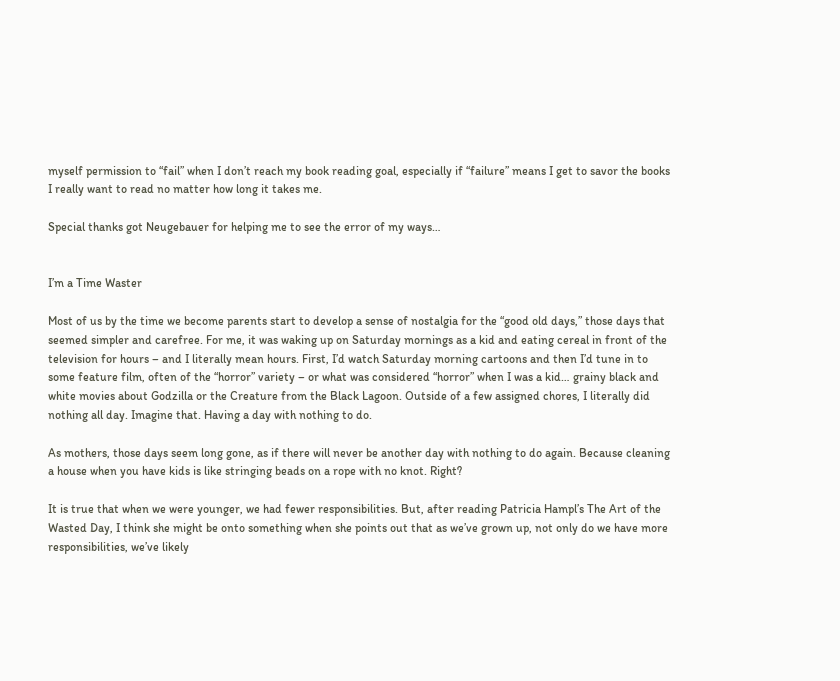myself permission to “fail” when I don’t reach my book reading goal, especially if “failure” means I get to savor the books I really want to read no matter how long it takes me.

Special thanks got Neugebauer for helping me to see the error of my ways…


I’m a Time Waster

Most of us by the time we become parents start to develop a sense of nostalgia for the “good old days,” those days that seemed simpler and carefree. For me, it was waking up on Saturday mornings as a kid and eating cereal in front of the television for hours – and I literally mean hours. First, I’d watch Saturday morning cartoons and then I’d tune in to some feature film, often of the “horror” variety – or what was considered “horror” when I was a kid… grainy black and white movies about Godzilla or the Creature from the Black Lagoon. Outside of a few assigned chores, I literally did nothing all day. Imagine that. Having a day with nothing to do.

As mothers, those days seem long gone, as if there will never be another day with nothing to do again. Because cleaning a house when you have kids is like stringing beads on a rope with no knot. Right?

It is true that when we were younger, we had fewer responsibilities. But, after reading Patricia Hampl’s The Art of the Wasted Day, I think she might be onto something when she points out that as we’ve grown up, not only do we have more responsibilities, we’ve likely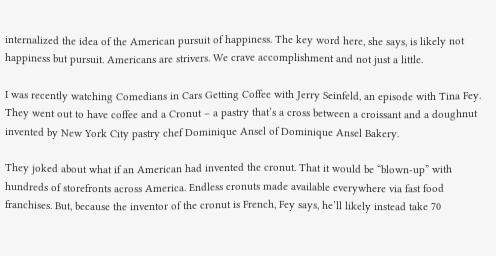internalized the idea of the American pursuit of happiness. The key word here, she says, is likely not happiness but pursuit. Americans are strivers. We crave accomplishment and not just a little.

I was recently watching Comedians in Cars Getting Coffee with Jerry Seinfeld, an episode with Tina Fey. They went out to have coffee and a Cronut – a pastry that’s a cross between a croissant and a doughnut invented by New York City pastry chef Dominique Ansel of Dominique Ansel Bakery.

They joked about what if an American had invented the cronut. That it would be “blown-up” with hundreds of storefronts across America. Endless cronuts made available everywhere via fast food franchises. But, because the inventor of the cronut is French, Fey says, he’ll likely instead take 70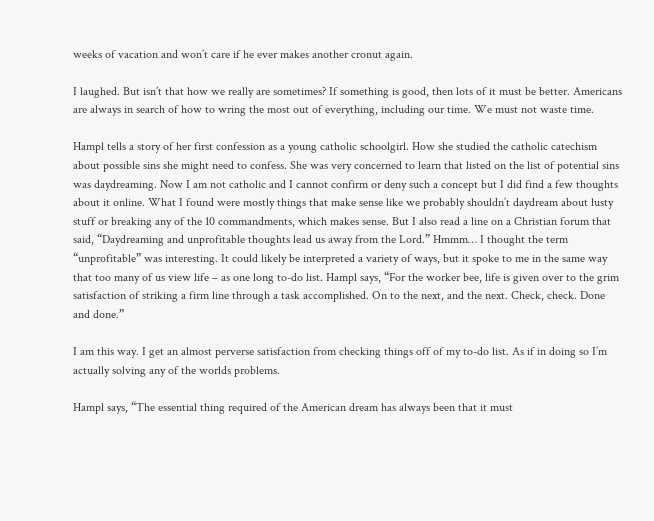weeks of vacation and won’t care if he ever makes another cronut again.

I laughed. But isn’t that how we really are sometimes? If something is good, then lots of it must be better. Americans are always in search of how to wring the most out of everything, including our time. We must not waste time.

Hampl tells a story of her first confession as a young catholic schoolgirl. How she studied the catholic catechism about possible sins she might need to confess. She was very concerned to learn that listed on the list of potential sins was daydreaming. Now I am not catholic and I cannot confirm or deny such a concept but I did find a few thoughts about it online. What I found were mostly things that make sense like we probably shouldn’t daydream about lusty stuff or breaking any of the 10 commandments, which makes sense. But I also read a line on a Christian forum that said, “Daydreaming and unprofitable thoughts lead us away from the Lord.” Hmmm… I thought the term “unprofitable” was interesting. It could likely be interpreted a variety of ways, but it spoke to me in the same way that too many of us view life – as one long to-do list. Hampl says, “For the worker bee, life is given over to the grim satisfaction of striking a firm line through a task accomplished. On to the next, and the next. Check, check. Done and done.”

I am this way. I get an almost perverse satisfaction from checking things off of my to-do list. As if in doing so I’m actually solving any of the worlds problems.

Hampl says, “The essential thing required of the American dream has always been that it must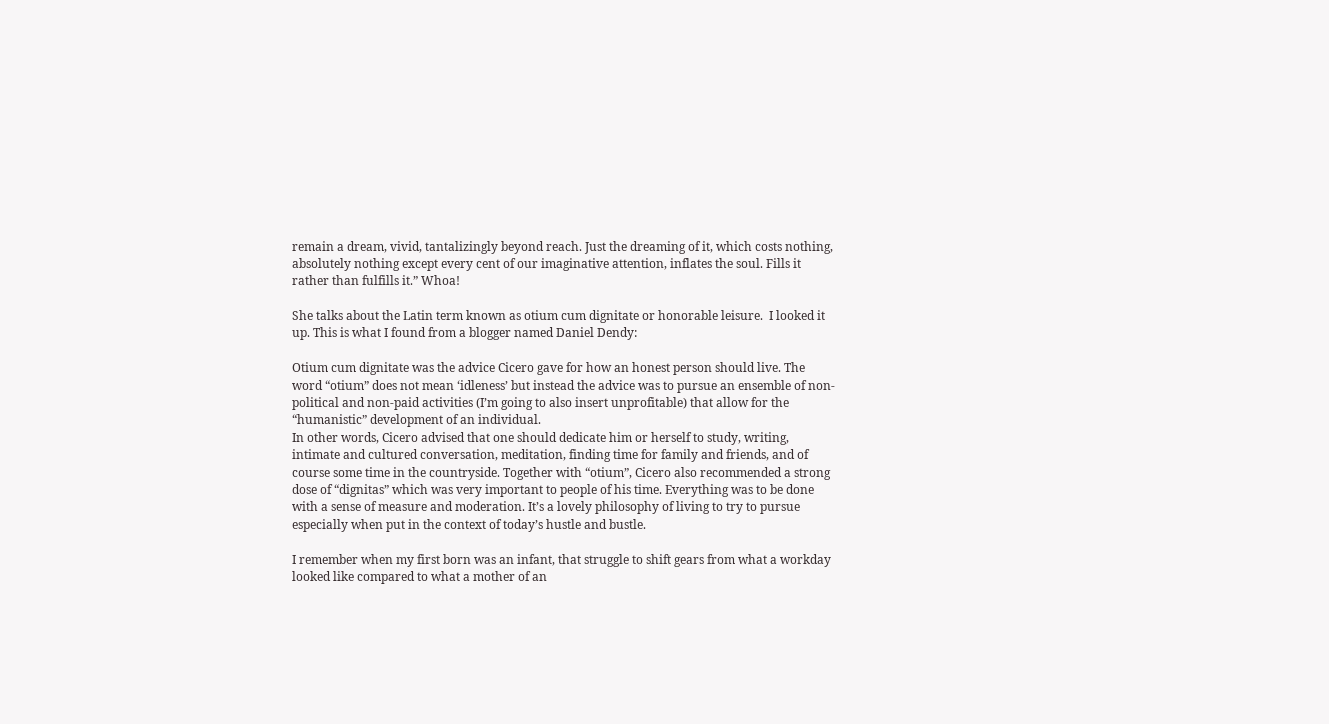remain a dream, vivid, tantalizingly beyond reach. Just the dreaming of it, which costs nothing, absolutely nothing except every cent of our imaginative attention, inflates the soul. Fills it rather than fulfills it.” Whoa!

She talks about the Latin term known as otium cum dignitate or honorable leisure.  I looked it up. This is what I found from a blogger named Daniel Dendy:

Otium cum dignitate was the advice Cicero gave for how an honest person should live. The word “otium” does not mean ‘idleness’ but instead the advice was to pursue an ensemble of non-political and non-paid activities (I’m going to also insert unprofitable) that allow for the “humanistic” development of an individual.
In other words, Cicero advised that one should dedicate him or herself to study, writing, intimate and cultured conversation, meditation, finding time for family and friends, and of course some time in the countryside. Together with “otium”, Cicero also recommended a strong dose of “dignitas” which was very important to people of his time. Everything was to be done with a sense of measure and moderation. It’s a lovely philosophy of living to try to pursue especially when put in the context of today’s hustle and bustle.

I remember when my first born was an infant, that struggle to shift gears from what a workday looked like compared to what a mother of an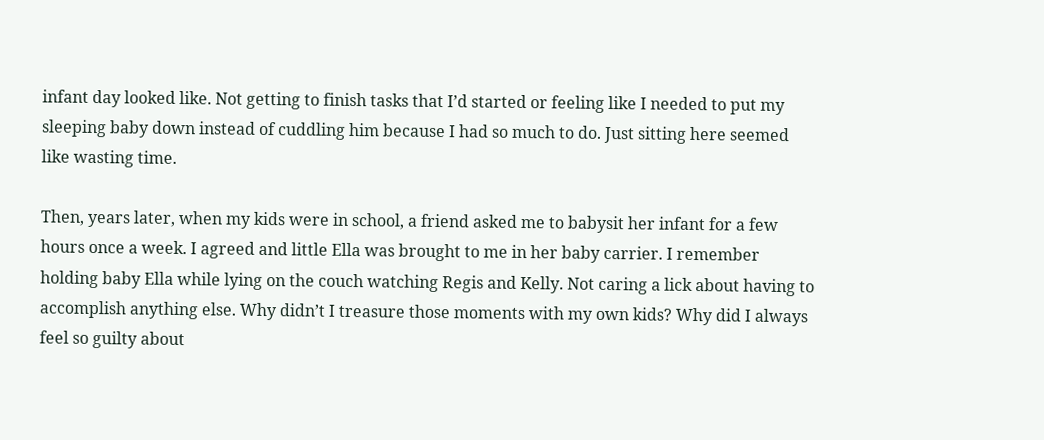infant day looked like. Not getting to finish tasks that I’d started or feeling like I needed to put my sleeping baby down instead of cuddling him because I had so much to do. Just sitting here seemed like wasting time.

Then, years later, when my kids were in school, a friend asked me to babysit her infant for a few hours once a week. I agreed and little Ella was brought to me in her baby carrier. I remember holding baby Ella while lying on the couch watching Regis and Kelly. Not caring a lick about having to accomplish anything else. Why didn’t I treasure those moments with my own kids? Why did I always feel so guilty about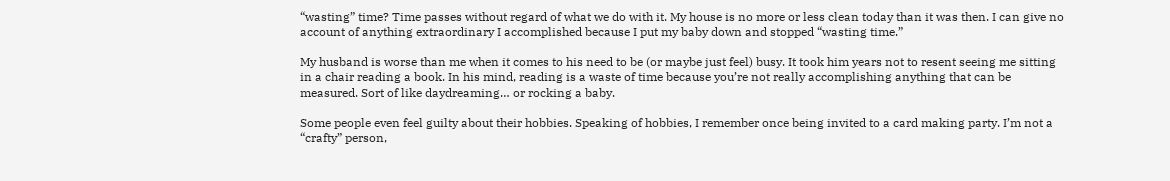“wasting” time? Time passes without regard of what we do with it. My house is no more or less clean today than it was then. I can give no account of anything extraordinary I accomplished because I put my baby down and stopped “wasting time.”

My husband is worse than me when it comes to his need to be (or maybe just feel) busy. It took him years not to resent seeing me sitting in a chair reading a book. In his mind, reading is a waste of time because you’re not really accomplishing anything that can be measured. Sort of like daydreaming… or rocking a baby.

Some people even feel guilty about their hobbies. Speaking of hobbies, I remember once being invited to a card making party. I’m not a “crafty” person,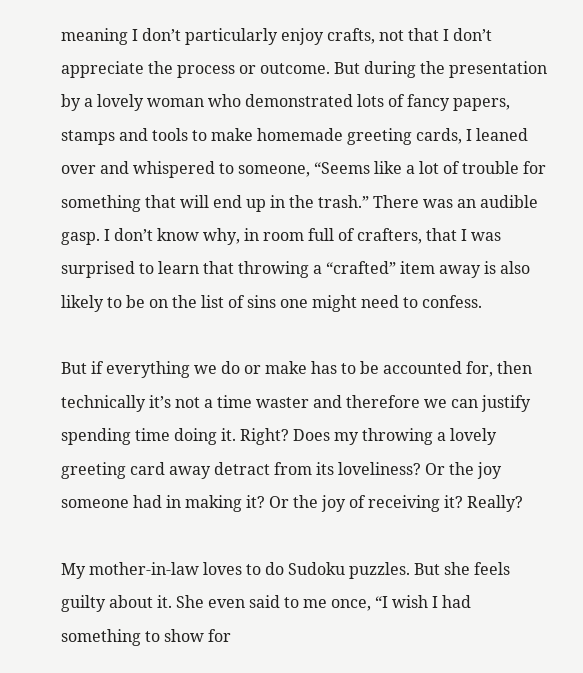meaning I don’t particularly enjoy crafts, not that I don’t appreciate the process or outcome. But during the presentation by a lovely woman who demonstrated lots of fancy papers, stamps and tools to make homemade greeting cards, I leaned over and whispered to someone, “Seems like a lot of trouble for something that will end up in the trash.” There was an audible gasp. I don’t know why, in room full of crafters, that I was surprised to learn that throwing a “crafted” item away is also likely to be on the list of sins one might need to confess.

But if everything we do or make has to be accounted for, then technically it’s not a time waster and therefore we can justify spending time doing it. Right? Does my throwing a lovely greeting card away detract from its loveliness? Or the joy someone had in making it? Or the joy of receiving it? Really?

My mother-in-law loves to do Sudoku puzzles. But she feels guilty about it. She even said to me once, “I wish I had something to show for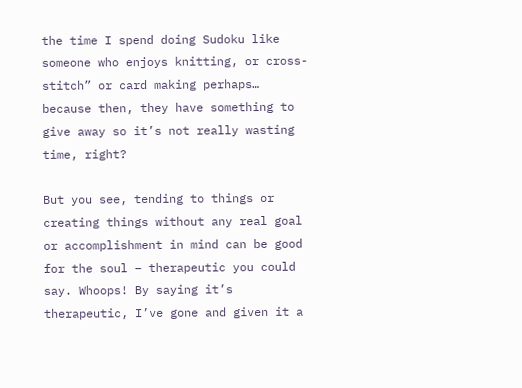the time I spend doing Sudoku like someone who enjoys knitting, or cross-stitch” or card making perhaps… because then, they have something to give away so it’s not really wasting time, right?

But you see, tending to things or creating things without any real goal or accomplishment in mind can be good for the soul – therapeutic you could say. Whoops! By saying it’s therapeutic, I’ve gone and given it a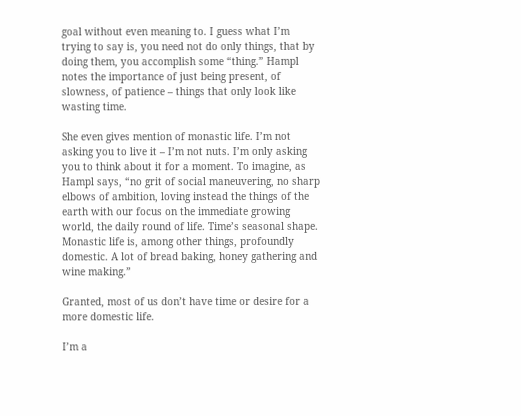goal without even meaning to. I guess what I’m trying to say is, you need not do only things, that by doing them, you accomplish some “thing.” Hampl notes the importance of just being present, of slowness, of patience – things that only look like wasting time.

She even gives mention of monastic life. I’m not asking you to live it – I’m not nuts. I’m only asking you to think about it for a moment. To imagine, as Hampl says, “no grit of social maneuvering, no sharp elbows of ambition, loving instead the things of the earth with our focus on the immediate growing world, the daily round of life. Time’s seasonal shape. Monastic life is, among other things, profoundly domestic. A lot of bread baking, honey gathering and wine making.”

Granted, most of us don’t have time or desire for a more domestic life.

I’m a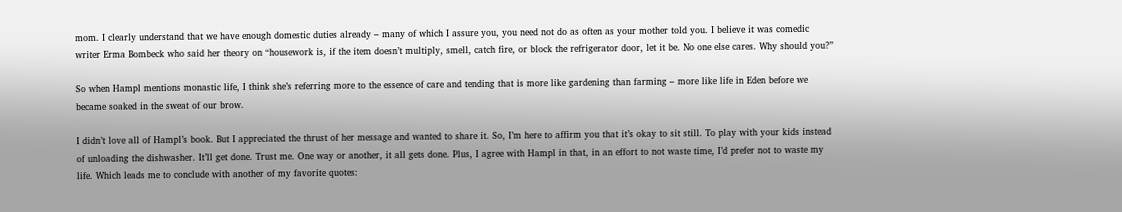mom. I clearly understand that we have enough domestic duties already – many of which I assure you, you need not do as often as your mother told you. I believe it was comedic writer Erma Bombeck who said her theory on “housework is, if the item doesn’t multiply, smell, catch fire, or block the refrigerator door, let it be. No one else cares. Why should you?”

So when Hampl mentions monastic life, I think she’s referring more to the essence of care and tending that is more like gardening than farming – more like life in Eden before we became soaked in the sweat of our brow.

I didn’t love all of Hampl’s book. But I appreciated the thrust of her message and wanted to share it. So, I’m here to affirm you that it’s okay to sit still. To play with your kids instead of unloading the dishwasher. It’ll get done. Trust me. One way or another, it all gets done. Plus, I agree with Hampl in that, in an effort to not waste time, I’d prefer not to waste my life. Which leads me to conclude with another of my favorite quotes: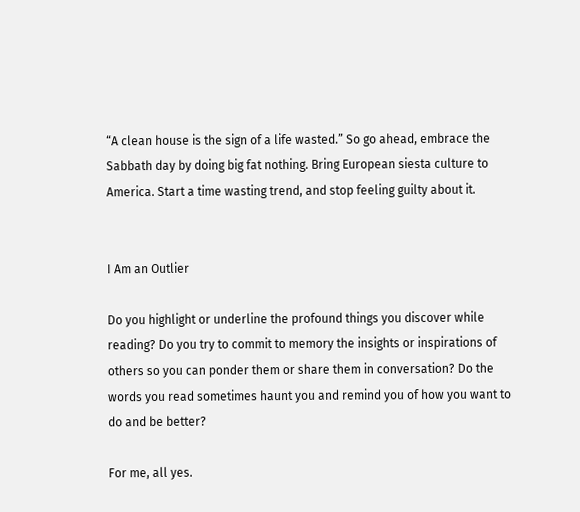“A clean house is the sign of a life wasted.” So go ahead, embrace the Sabbath day by doing big fat nothing. Bring European siesta culture to America. Start a time wasting trend, and stop feeling guilty about it.


I Am an Outlier

Do you highlight or underline the profound things you discover while reading? Do you try to commit to memory the insights or inspirations of others so you can ponder them or share them in conversation? Do the words you read sometimes haunt you and remind you of how you want to do and be better?

For me, all yes.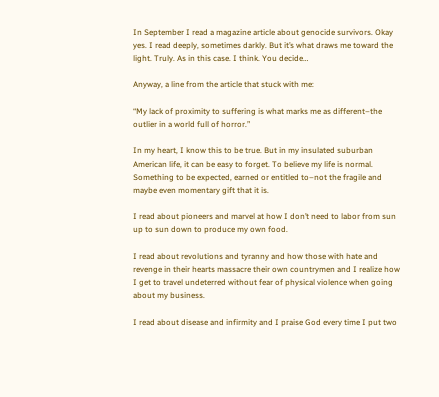In September I read a magazine article about genocide survivors. Okay yes. I read deeply, sometimes darkly. But it’s what draws me toward the light. Truly. As in this case. I think. You decide…

Anyway, a line from the article that stuck with me:

“My lack of proximity to suffering is what marks me as different–the outlier in a world full of horror.”

In my heart, I know this to be true. But in my insulated suburban American life, it can be easy to forget. To believe my life is normal. Something to be expected, earned or entitled to–not the fragile and maybe even momentary gift that it is.

I read about pioneers and marvel at how I don’t need to labor from sun up to sun down to produce my own food.

I read about revolutions and tyranny and how those with hate and revenge in their hearts massacre their own countrymen and I realize how I get to travel undeterred without fear of physical violence when going about my business.

I read about disease and infirmity and I praise God every time I put two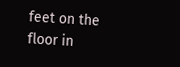feet on the floor in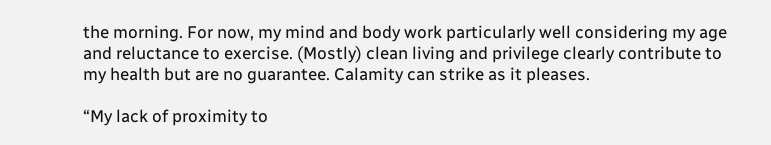the morning. For now, my mind and body work particularly well considering my age and reluctance to exercise. (Mostly) clean living and privilege clearly contribute to my health but are no guarantee. Calamity can strike as it pleases.

“My lack of proximity to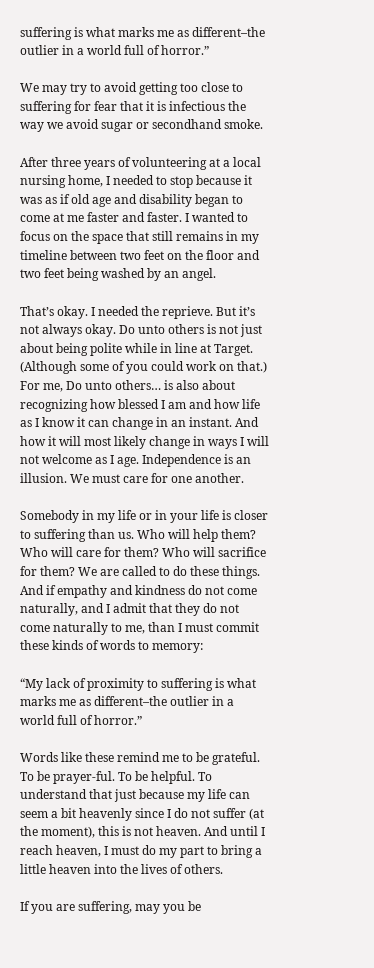suffering is what marks me as different–the outlier in a world full of horror.”

We may try to avoid getting too close to suffering for fear that it is infectious the way we avoid sugar or secondhand smoke.

After three years of volunteering at a local nursing home, I needed to stop because it was as if old age and disability began to come at me faster and faster. I wanted to focus on the space that still remains in my timeline between two feet on the floor and two feet being washed by an angel.

That’s okay. I needed the reprieve. But it’s not always okay. Do unto others is not just about being polite while in line at Target. (Although some of you could work on that.) For me, Do unto others… is also about recognizing how blessed I am and how life as I know it can change in an instant. And how it will most likely change in ways I will not welcome as I age. Independence is an illusion. We must care for one another.

Somebody in my life or in your life is closer to suffering than us. Who will help them? Who will care for them? Who will sacrifice for them? We are called to do these things. And if empathy and kindness do not come naturally, and I admit that they do not come naturally to me, than I must commit these kinds of words to memory:

“My lack of proximity to suffering is what marks me as different–the outlier in a world full of horror.”

Words like these remind me to be grateful. To be prayer-ful. To be helpful. To understand that just because my life can seem a bit heavenly since I do not suffer (at the moment), this is not heaven. And until I reach heaven, I must do my part to bring a little heaven into the lives of others.

If you are suffering, may you be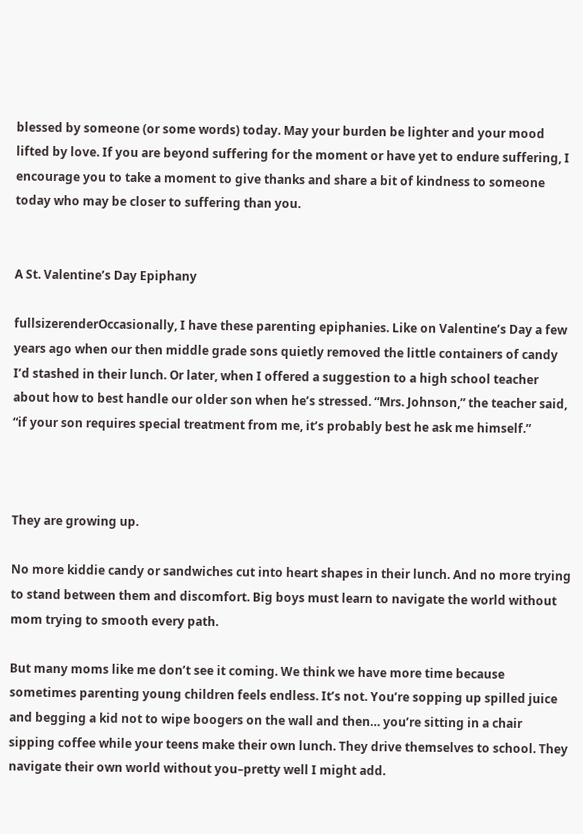blessed by someone (or some words) today. May your burden be lighter and your mood lifted by love. If you are beyond suffering for the moment or have yet to endure suffering, I encourage you to take a moment to give thanks and share a bit of kindness to someone today who may be closer to suffering than you.


A St. Valentine’s Day Epiphany

fullsizerenderOccasionally, I have these parenting epiphanies. Like on Valentine’s Day a few years ago when our then middle grade sons quietly removed the little containers of candy I’d stashed in their lunch. Or later, when I offered a suggestion to a high school teacher about how to best handle our older son when he’s stressed. “Mrs. Johnson,” the teacher said, “if your son requires special treatment from me, it’s probably best he ask me himself.”



They are growing up.

No more kiddie candy or sandwiches cut into heart shapes in their lunch. And no more trying to stand between them and discomfort. Big boys must learn to navigate the world without mom trying to smooth every path.

But many moms like me don’t see it coming. We think we have more time because sometimes parenting young children feels endless. It’s not. You’re sopping up spilled juice and begging a kid not to wipe boogers on the wall and then… you’re sitting in a chair sipping coffee while your teens make their own lunch. They drive themselves to school. They navigate their own world without you–pretty well I might add.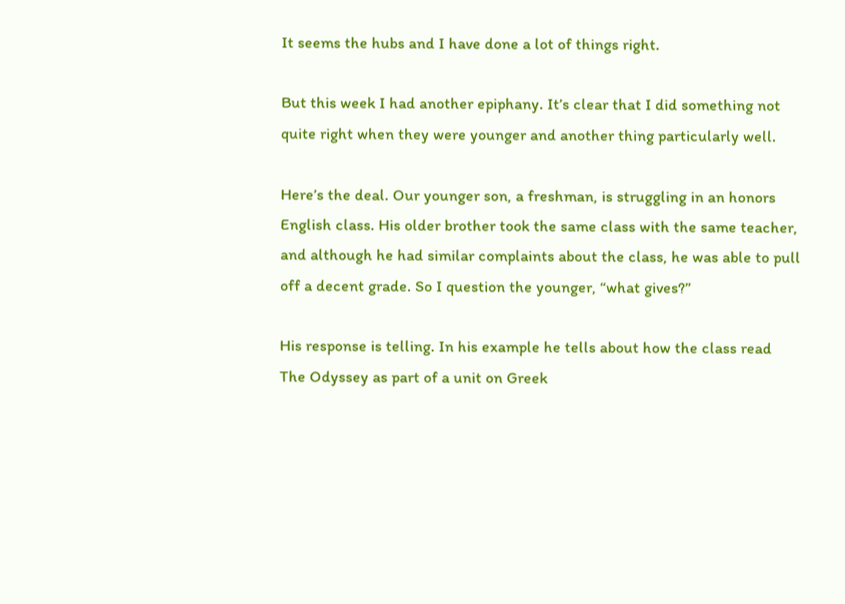It seems the hubs and I have done a lot of things right.

But this week I had another epiphany. It’s clear that I did something not quite right when they were younger and another thing particularly well.

Here’s the deal. Our younger son, a freshman, is struggling in an honors English class. His older brother took the same class with the same teacher, and although he had similar complaints about the class, he was able to pull off a decent grade. So I question the younger, “what gives?”

His response is telling. In his example he tells about how the class read The Odyssey as part of a unit on Greek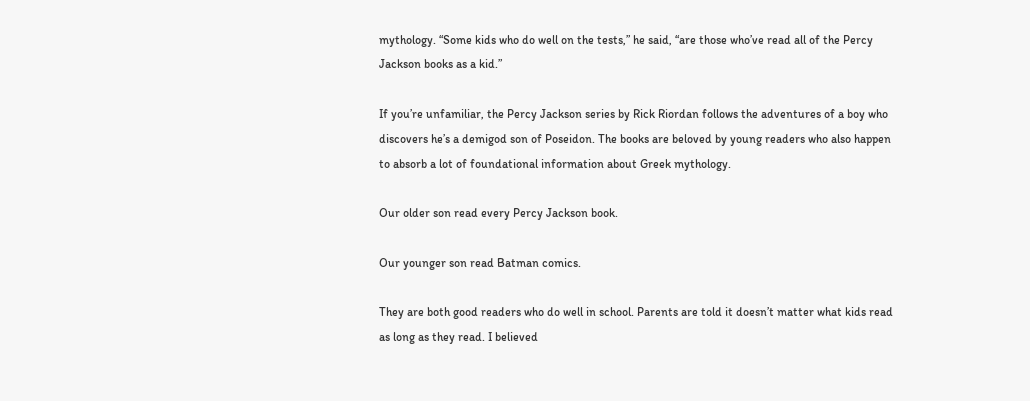mythology. “Some kids who do well on the tests,” he said, “are those who’ve read all of the Percy Jackson books as a kid.”

If you’re unfamiliar, the Percy Jackson series by Rick Riordan follows the adventures of a boy who discovers he’s a demigod son of Poseidon. The books are beloved by young readers who also happen to absorb a lot of foundational information about Greek mythology.

Our older son read every Percy Jackson book.

Our younger son read Batman comics.

They are both good readers who do well in school. Parents are told it doesn’t matter what kids read as long as they read. I believed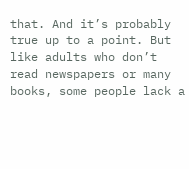that. And it’s probably true up to a point. But like adults who don’t read newspapers or many books, some people lack a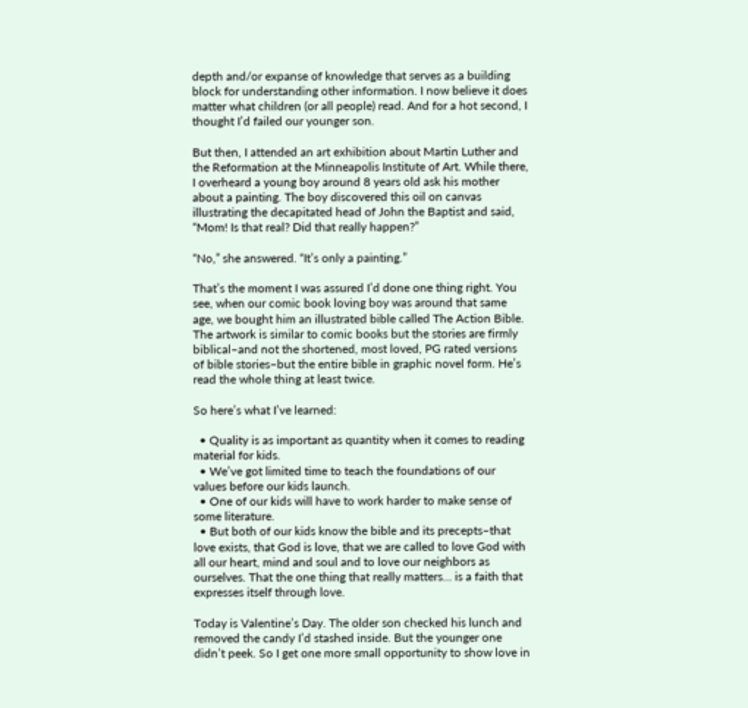depth and/or expanse of knowledge that serves as a building block for understanding other information. I now believe it does matter what children (or all people) read. And for a hot second, I thought I’d failed our younger son.

But then, I attended an art exhibition about Martin Luther and the Reformation at the Minneapolis Institute of Art. While there, I overheard a young boy around 8 years old ask his mother about a painting. The boy discovered this oil on canvas illustrating the decapitated head of John the Baptist and said, “Mom! Is that real? Did that really happen?”

“No,” she answered. “It’s only a painting.”

That’s the moment I was assured I’d done one thing right. You see, when our comic book loving boy was around that same age, we bought him an illustrated bible called The Action Bible. The artwork is similar to comic books but the stories are firmly biblical–and not the shortened, most loved, PG rated versions of bible stories–but the entire bible in graphic novel form. He’s read the whole thing at least twice.

So here’s what I’ve learned:

  • Quality is as important as quantity when it comes to reading material for kids.
  • We’ve got limited time to teach the foundations of our values before our kids launch.
  • One of our kids will have to work harder to make sense of some literature.
  • But both of our kids know the bible and its precepts–that love exists, that God is love, that we are called to love God with all our heart, mind and soul and to love our neighbors as ourselves. That the one thing that really matters… is a faith that expresses itself through love.

Today is Valentine’s Day. The older son checked his lunch and removed the candy I’d stashed inside. But the younger one didn’t peek. So I get one more small opportunity to show love in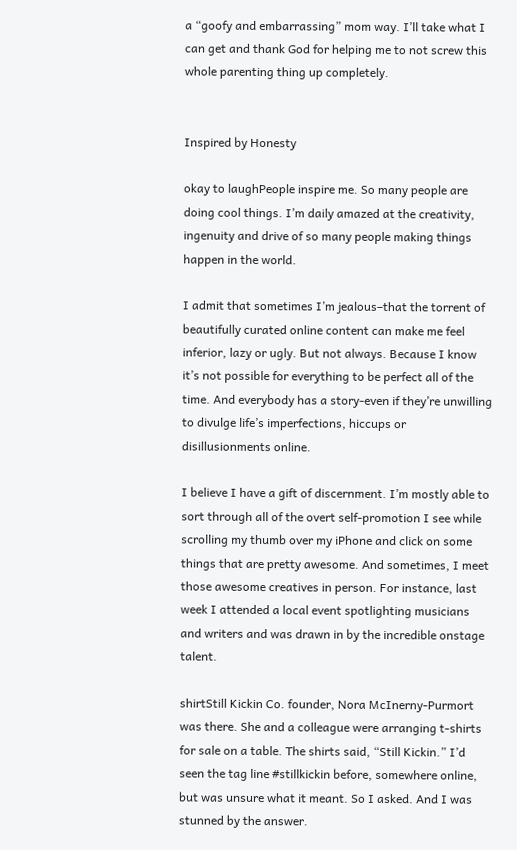a “goofy and embarrassing” mom way. I’ll take what I can get and thank God for helping me to not screw this whole parenting thing up completely.


Inspired by Honesty

okay to laughPeople inspire me. So many people are doing cool things. I’m daily amazed at the creativity, ingenuity and drive of so many people making things happen in the world.

I admit that sometimes I’m jealous–that the torrent of beautifully curated online content can make me feel inferior, lazy or ugly. But not always. Because I know it’s not possible for everything to be perfect all of the time. And everybody has a story-even if they’re unwilling to divulge life’s imperfections, hiccups or disillusionments online.

I believe I have a gift of discernment. I’m mostly able to sort through all of the overt self-promotion I see while scrolling my thumb over my iPhone and click on some things that are pretty awesome. And sometimes, I meet those awesome creatives in person. For instance, last week I attended a local event spotlighting musicians and writers and was drawn in by the incredible onstage talent.

shirtStill Kickin Co. founder, Nora McInerny-Purmort was there. She and a colleague were arranging t-shirts for sale on a table. The shirts said, “Still Kickin.” I’d seen the tag line #stillkickin before, somewhere online, but was unsure what it meant. So I asked. And I was stunned by the answer.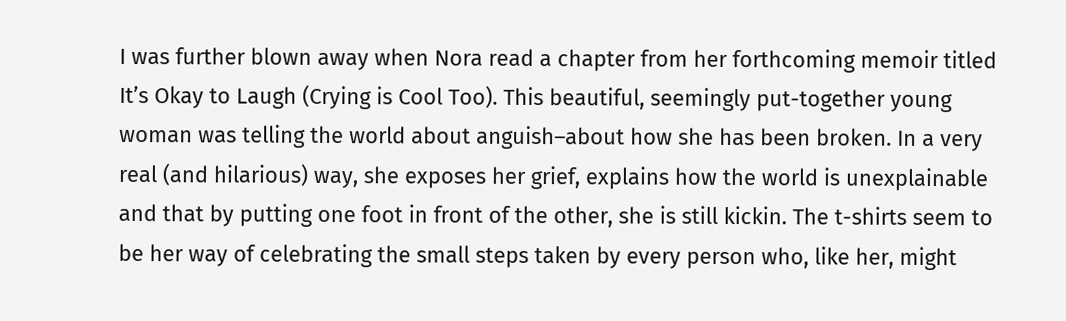I was further blown away when Nora read a chapter from her forthcoming memoir titled It’s Okay to Laugh (Crying is Cool Too). This beautiful, seemingly put-together young woman was telling the world about anguish–about how she has been broken. In a very real (and hilarious) way, she exposes her grief, explains how the world is unexplainable and that by putting one foot in front of the other, she is still kickin. The t-shirts seem to be her way of celebrating the small steps taken by every person who, like her, might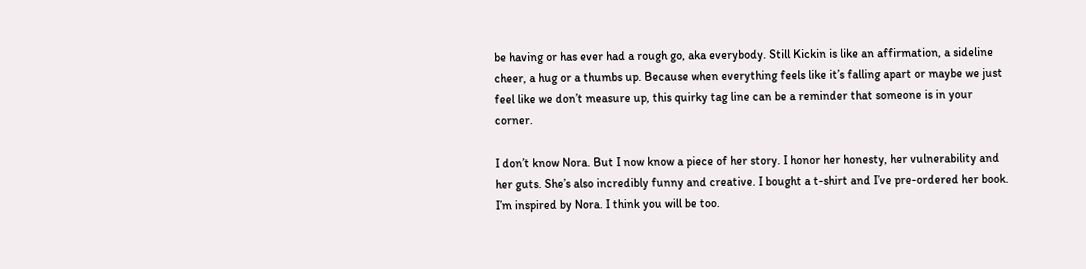be having or has ever had a rough go, aka everybody. Still Kickin is like an affirmation, a sideline cheer, a hug or a thumbs up. Because when everything feels like it’s falling apart or maybe we just feel like we don’t measure up, this quirky tag line can be a reminder that someone is in your corner.

I don’t know Nora. But I now know a piece of her story. I honor her honesty, her vulnerability and her guts. She’s also incredibly funny and creative. I bought a t-shirt and I’ve pre-ordered her book. I’m inspired by Nora. I think you will be too.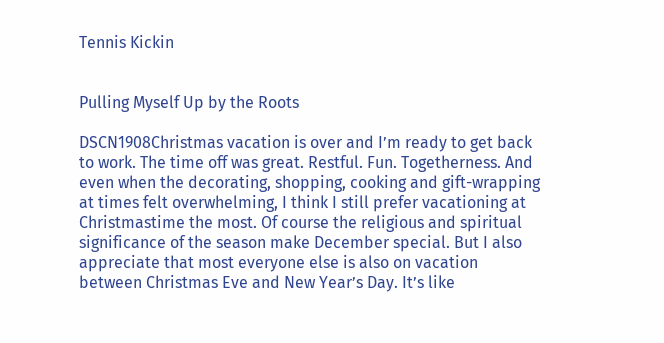Tennis Kickin


Pulling Myself Up by the Roots

DSCN1908Christmas vacation is over and I’m ready to get back to work. The time off was great. Restful. Fun. Togetherness. And even when the decorating, shopping, cooking and gift-wrapping at times felt overwhelming, I think I still prefer vacationing at Christmastime the most. Of course the religious and spiritual significance of the season make December special. But I also appreciate that most everyone else is also on vacation between Christmas Eve and New Year’s Day. It’s like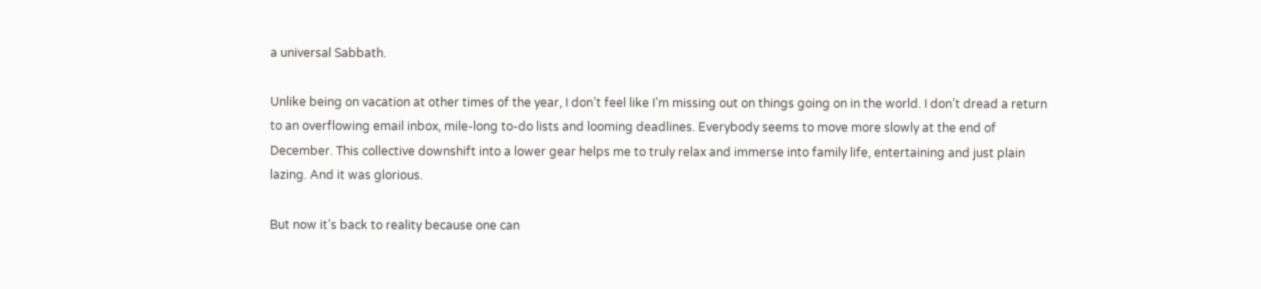a universal Sabbath.

Unlike being on vacation at other times of the year, I don’t feel like I’m missing out on things going on in the world. I don’t dread a return to an overflowing email inbox, mile-long to-do lists and looming deadlines. Everybody seems to move more slowly at the end of December. This collective downshift into a lower gear helps me to truly relax and immerse into family life, entertaining and just plain lazing. And it was glorious.

But now it’s back to reality because one can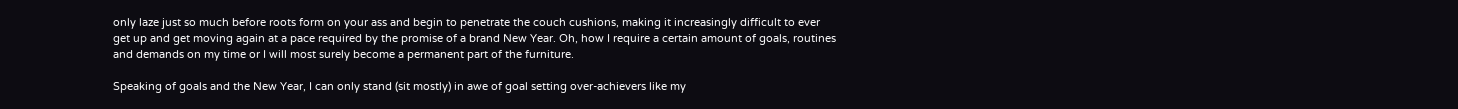only laze just so much before roots form on your ass and begin to penetrate the couch cushions, making it increasingly difficult to ever get up and get moving again at a pace required by the promise of a brand New Year. Oh, how I require a certain amount of goals, routines and demands on my time or I will most surely become a permanent part of the furniture.

Speaking of goals and the New Year, I can only stand (sit mostly) in awe of goal setting over-achievers like my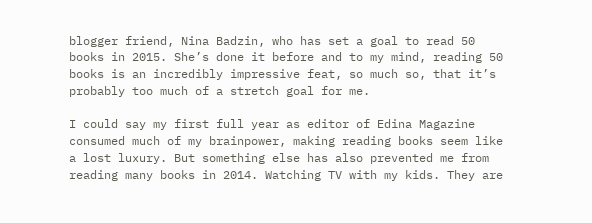blogger friend, Nina Badzin, who has set a goal to read 50 books in 2015. She’s done it before and to my mind, reading 50 books is an incredibly impressive feat, so much so, that it’s probably too much of a stretch goal for me.

I could say my first full year as editor of Edina Magazine consumed much of my brainpower, making reading books seem like a lost luxury. But something else has also prevented me from reading many books in 2014. Watching TV with my kids. They are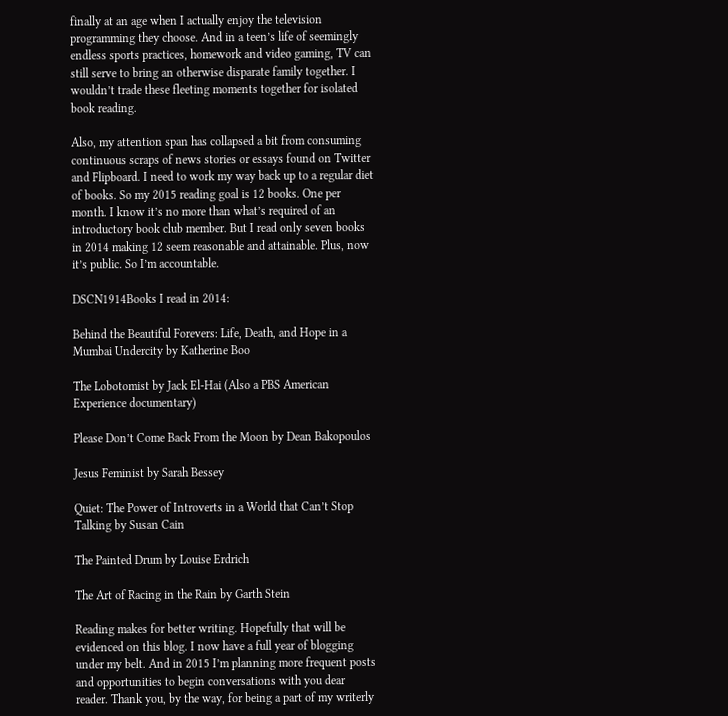finally at an age when I actually enjoy the television programming they choose. And in a teen’s life of seemingly endless sports practices, homework and video gaming, TV can still serve to bring an otherwise disparate family together. I wouldn’t trade these fleeting moments together for isolated book reading.

Also, my attention span has collapsed a bit from consuming continuous scraps of news stories or essays found on Twitter and Flipboard. I need to work my way back up to a regular diet of books. So my 2015 reading goal is 12 books. One per month. I know it’s no more than what’s required of an introductory book club member. But I read only seven books in 2014 making 12 seem reasonable and attainable. Plus, now it’s public. So I’m accountable.

DSCN1914Books I read in 2014:

Behind the Beautiful Forevers: Life, Death, and Hope in a Mumbai Undercity by Katherine Boo

The Lobotomist by Jack El-Hai (Also a PBS American Experience documentary)

Please Don’t Come Back From the Moon by Dean Bakopoulos

Jesus Feminist by Sarah Bessey

Quiet: The Power of Introverts in a World that Can’t Stop Talking by Susan Cain

The Painted Drum by Louise Erdrich

The Art of Racing in the Rain by Garth Stein

Reading makes for better writing. Hopefully that will be evidenced on this blog. I now have a full year of blogging under my belt. And in 2015 I’m planning more frequent posts and opportunities to begin conversations with you dear reader. Thank you, by the way, for being a part of my writerly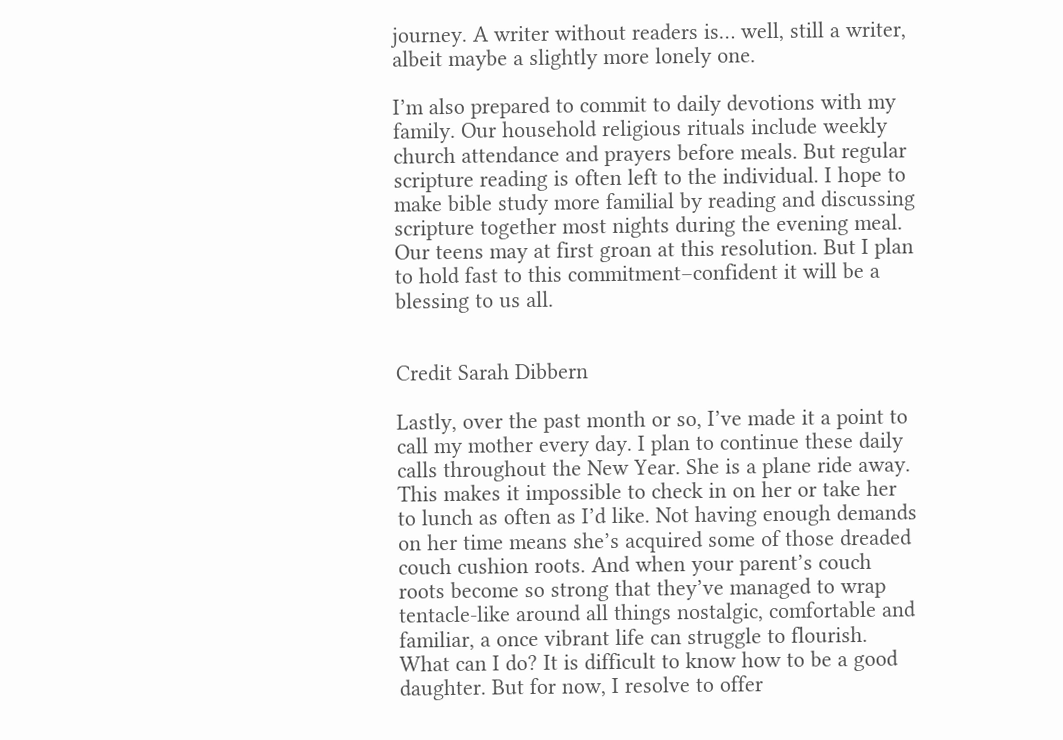journey. A writer without readers is… well, still a writer, albeit maybe a slightly more lonely one.

I’m also prepared to commit to daily devotions with my family. Our household religious rituals include weekly church attendance and prayers before meals. But regular scripture reading is often left to the individual. I hope to make bible study more familial by reading and discussing scripture together most nights during the evening meal. Our teens may at first groan at this resolution. But I plan to hold fast to this commitment–confident it will be a blessing to us all.


Credit Sarah Dibbern

Lastly, over the past month or so, I’ve made it a point to call my mother every day. I plan to continue these daily calls throughout the New Year. She is a plane ride away. This makes it impossible to check in on her or take her to lunch as often as I’d like. Not having enough demands on her time means she’s acquired some of those dreaded couch cushion roots. And when your parent’s couch roots become so strong that they’ve managed to wrap tentacle-like around all things nostalgic, comfortable and familiar, a once vibrant life can struggle to flourish. What can I do? It is difficult to know how to be a good daughter. But for now, I resolve to offer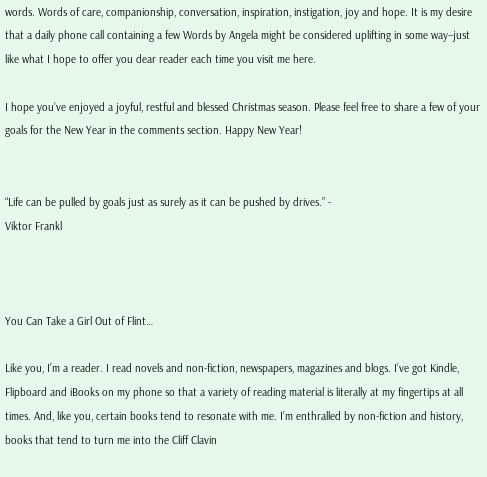words. Words of care, companionship, conversation, inspiration, instigation, joy and hope. It is my desire that a daily phone call containing a few Words by Angela might be considered uplifting in some way–just like what I hope to offer you dear reader each time you visit me here.

I hope you’ve enjoyed a joyful, restful and blessed Christmas season. Please feel free to share a few of your goals for the New Year in the comments section. Happy New Year!


“Life can be pulled by goals just as surely as it can be pushed by drives.” -
Viktor Frankl



You Can Take a Girl Out of Flint…

Like you, I’m a reader. I read novels and non-fiction, newspapers, magazines and blogs. I’ve got Kindle, Flipboard and iBooks on my phone so that a variety of reading material is literally at my fingertips at all times. And, like you, certain books tend to resonate with me. I’m enthralled by non-fiction and history, books that tend to turn me into the Cliff Clavin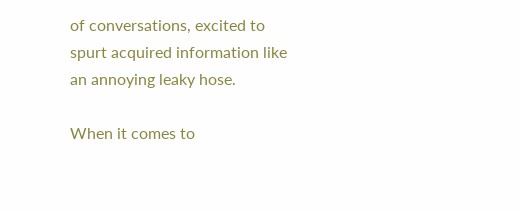of conversations, excited to spurt acquired information like an annoying leaky hose.

When it comes to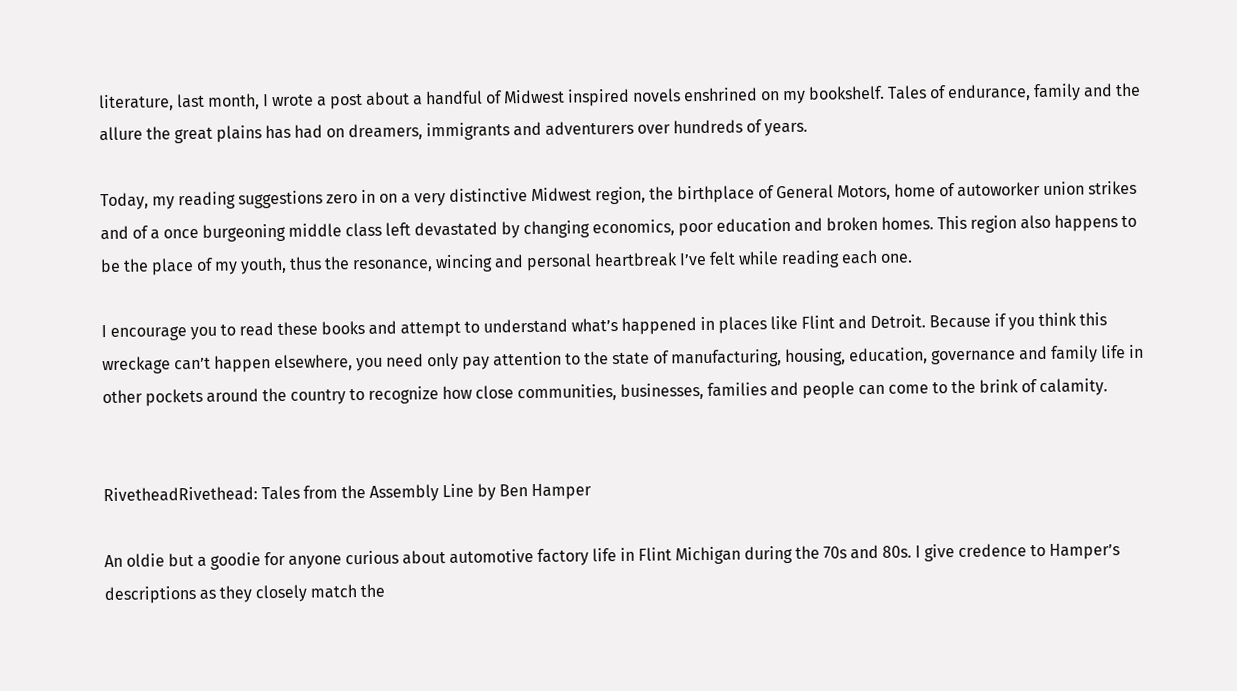literature, last month, I wrote a post about a handful of Midwest inspired novels enshrined on my bookshelf. Tales of endurance, family and the allure the great plains has had on dreamers, immigrants and adventurers over hundreds of years.

Today, my reading suggestions zero in on a very distinctive Midwest region, the birthplace of General Motors, home of autoworker union strikes and of a once burgeoning middle class left devastated by changing economics, poor education and broken homes. This region also happens to be the place of my youth, thus the resonance, wincing and personal heartbreak I’ve felt while reading each one.

I encourage you to read these books and attempt to understand what’s happened in places like Flint and Detroit. Because if you think this wreckage can’t happen elsewhere, you need only pay attention to the state of manufacturing, housing, education, governance and family life in other pockets around the country to recognize how close communities, businesses, families and people can come to the brink of calamity.


RivetheadRivethead: Tales from the Assembly Line by Ben Hamper

An oldie but a goodie for anyone curious about automotive factory life in Flint Michigan during the 70s and 80s. I give credence to Hamper’s descriptions as they closely match the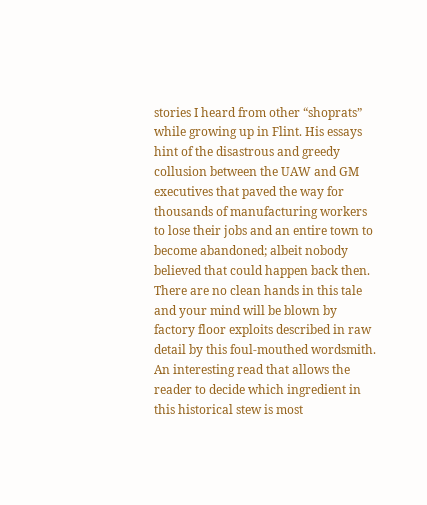stories I heard from other “shoprats” while growing up in Flint. His essays hint of the disastrous and greedy collusion between the UAW and GM executives that paved the way for thousands of manufacturing workers to lose their jobs and an entire town to become abandoned; albeit nobody believed that could happen back then. There are no clean hands in this tale and your mind will be blown by factory floor exploits described in raw detail by this foul-mouthed wordsmith. An interesting read that allows the reader to decide which ingredient in this historical stew is most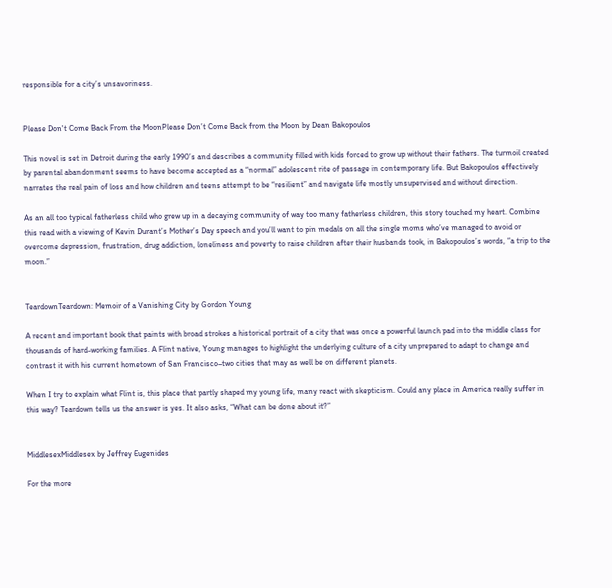responsible for a city’s unsavoriness.


Please Don't Come Back From the MoonPlease Don’t Come Back from the Moon by Dean Bakopoulos

This novel is set in Detroit during the early 1990’s and describes a community filled with kids forced to grow up without their fathers. The turmoil created by parental abandonment seems to have become accepted as a “normal” adolescent rite of passage in contemporary life. But Bakopoulos effectively narrates the real pain of loss and how children and teens attempt to be “resilient” and navigate life mostly unsupervised and without direction.

As an all too typical fatherless child who grew up in a decaying community of way too many fatherless children, this story touched my heart. Combine this read with a viewing of Kevin Durant’s Mother’s Day speech and you’ll want to pin medals on all the single moms who’ve managed to avoid or overcome depression, frustration, drug addiction, loneliness and poverty to raise children after their husbands took, in Bakopoulos’s words, “a trip to the moon.”


TeardownTeardown: Memoir of a Vanishing City by Gordon Young

A recent and important book that paints with broad strokes a historical portrait of a city that was once a powerful launch pad into the middle class for thousands of hard-working families. A Flint native, Young manages to highlight the underlying culture of a city unprepared to adapt to change and contrast it with his current hometown of San Francisco–two cities that may as well be on different planets.

When I try to explain what Flint is, this place that partly shaped my young life, many react with skepticism. Could any place in America really suffer in this way? Teardown tells us the answer is yes. It also asks, “What can be done about it?”


MiddlesexMiddlesex by Jeffrey Eugenides

For the more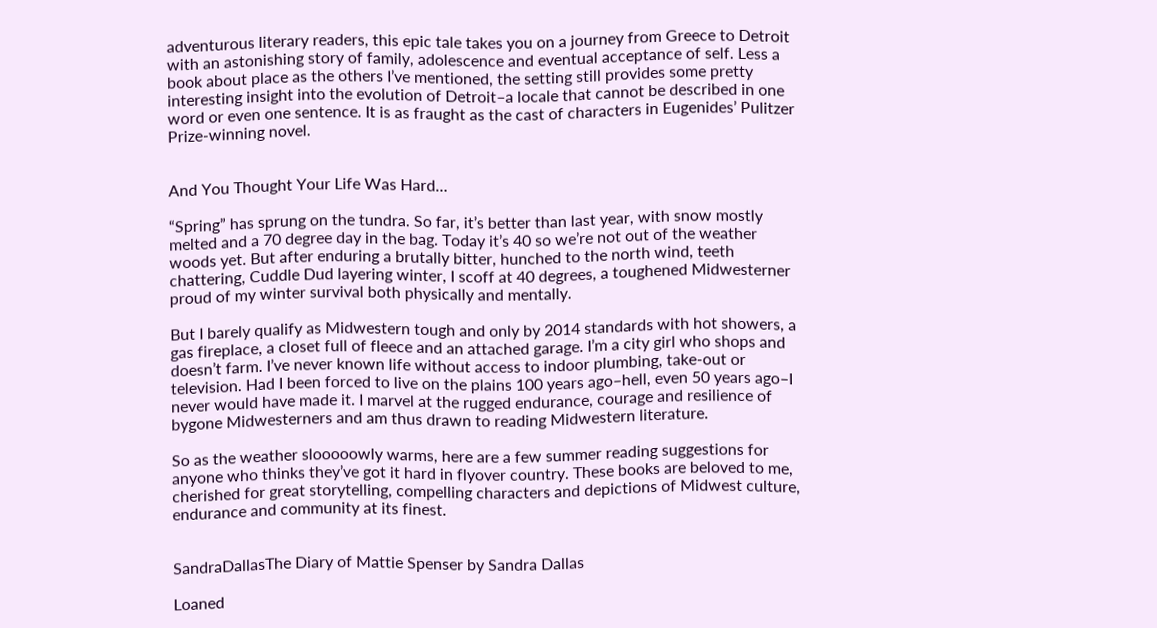adventurous literary readers, this epic tale takes you on a journey from Greece to Detroit with an astonishing story of family, adolescence and eventual acceptance of self. Less a book about place as the others I’ve mentioned, the setting still provides some pretty interesting insight into the evolution of Detroit–a locale that cannot be described in one word or even one sentence. It is as fraught as the cast of characters in Eugenides’ Pulitzer Prize-winning novel.


And You Thought Your Life Was Hard…

“Spring” has sprung on the tundra. So far, it’s better than last year, with snow mostly melted and a 70 degree day in the bag. Today it’s 40 so we’re not out of the weather woods yet. But after enduring a brutally bitter, hunched to the north wind, teeth chattering, Cuddle Dud layering winter, I scoff at 40 degrees, a toughened Midwesterner proud of my winter survival both physically and mentally.

But I barely qualify as Midwestern tough and only by 2014 standards with hot showers, a gas fireplace, a closet full of fleece and an attached garage. I’m a city girl who shops and doesn’t farm. I’ve never known life without access to indoor plumbing, take-out or television. Had I been forced to live on the plains 100 years ago–hell, even 50 years ago–I never would have made it. I marvel at the rugged endurance, courage and resilience of bygone Midwesterners and am thus drawn to reading Midwestern literature.

So as the weather slooooowly warms, here are a few summer reading suggestions for anyone who thinks they’ve got it hard in flyover country. These books are beloved to me, cherished for great storytelling, compelling characters and depictions of Midwest culture, endurance and community at its finest.


SandraDallasThe Diary of Mattie Spenser by Sandra Dallas

Loaned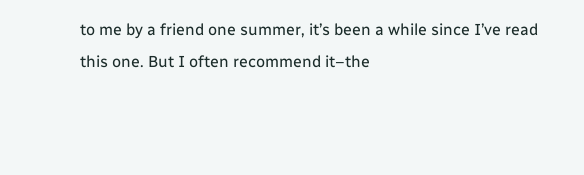to me by a friend one summer, it’s been a while since I’ve read this one. But I often recommend it–the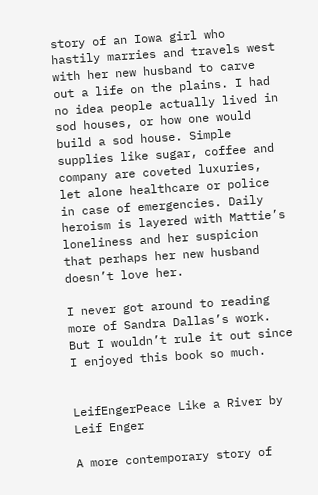story of an Iowa girl who hastily marries and travels west with her new husband to carve out a life on the plains. I had no idea people actually lived in sod houses, or how one would build a sod house. Simple supplies like sugar, coffee and company are coveted luxuries, let alone healthcare or police in case of emergencies. Daily heroism is layered with Mattie’s loneliness and her suspicion that perhaps her new husband doesn’t love her.

I never got around to reading more of Sandra Dallas’s work. But I wouldn’t rule it out since I enjoyed this book so much.


LeifEngerPeace Like a River by Leif Enger

A more contemporary story of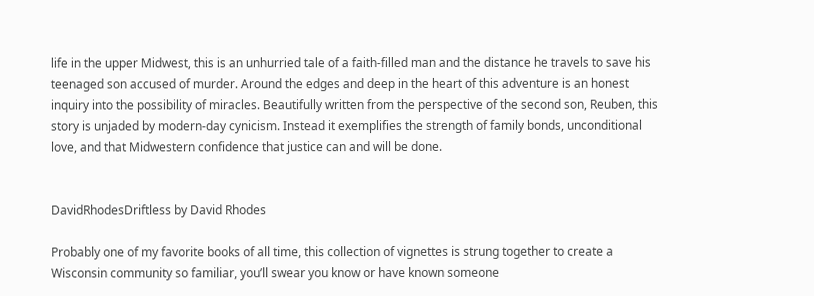life in the upper Midwest, this is an unhurried tale of a faith-filled man and the distance he travels to save his teenaged son accused of murder. Around the edges and deep in the heart of this adventure is an honest inquiry into the possibility of miracles. Beautifully written from the perspective of the second son, Reuben, this story is unjaded by modern-day cynicism. Instead it exemplifies the strength of family bonds, unconditional love, and that Midwestern confidence that justice can and will be done.


DavidRhodesDriftless by David Rhodes

Probably one of my favorite books of all time, this collection of vignettes is strung together to create a Wisconsin community so familiar, you’ll swear you know or have known someone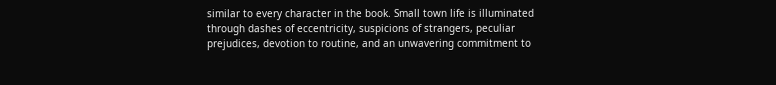similar to every character in the book. Small town life is illuminated through dashes of eccentricity, suspicions of strangers, peculiar prejudices, devotion to routine, and an unwavering commitment to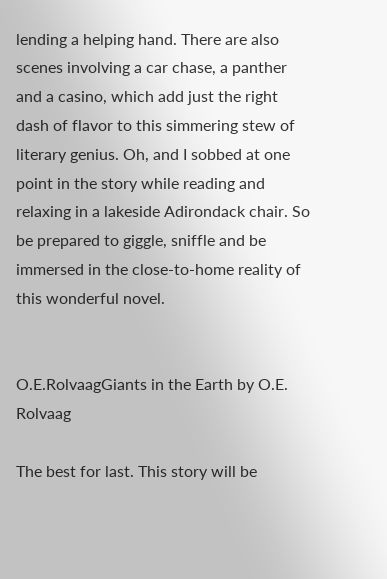lending a helping hand. There are also scenes involving a car chase, a panther and a casino, which add just the right dash of flavor to this simmering stew of literary genius. Oh, and I sobbed at one point in the story while reading and relaxing in a lakeside Adirondack chair. So be prepared to giggle, sniffle and be immersed in the close-to-home reality of this wonderful novel.


O.E.RolvaagGiants in the Earth by O.E. Rolvaag

The best for last. This story will be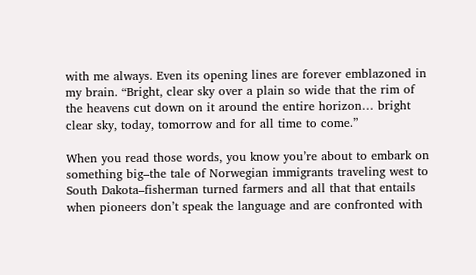with me always. Even its opening lines are forever emblazoned in my brain. “Bright, clear sky over a plain so wide that the rim of the heavens cut down on it around the entire horizon… bright clear sky, today, tomorrow and for all time to come.”

When you read those words, you know you’re about to embark on something big–the tale of Norwegian immigrants traveling west to South Dakota–fisherman turned farmers and all that that entails when pioneers don’t speak the language and are confronted with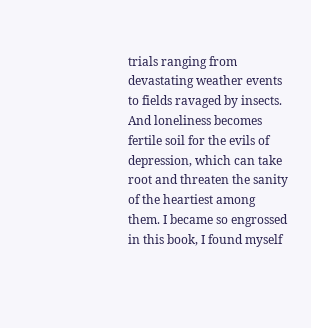trials ranging from devastating weather events to fields ravaged by insects. And loneliness becomes fertile soil for the evils of depression, which can take root and threaten the sanity of the heartiest among them. I became so engrossed in this book, I found myself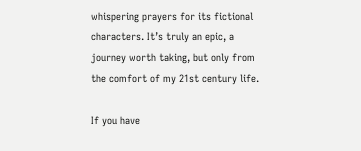whispering prayers for its fictional characters. It’s truly an epic, a journey worth taking, but only from the comfort of my 21st century life.

If you have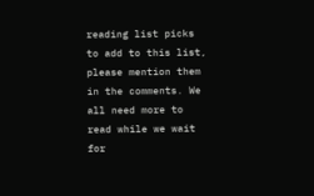reading list picks to add to this list, please mention them in the comments. We all need more to read while we wait for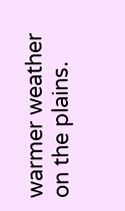warmer weather on the plains.